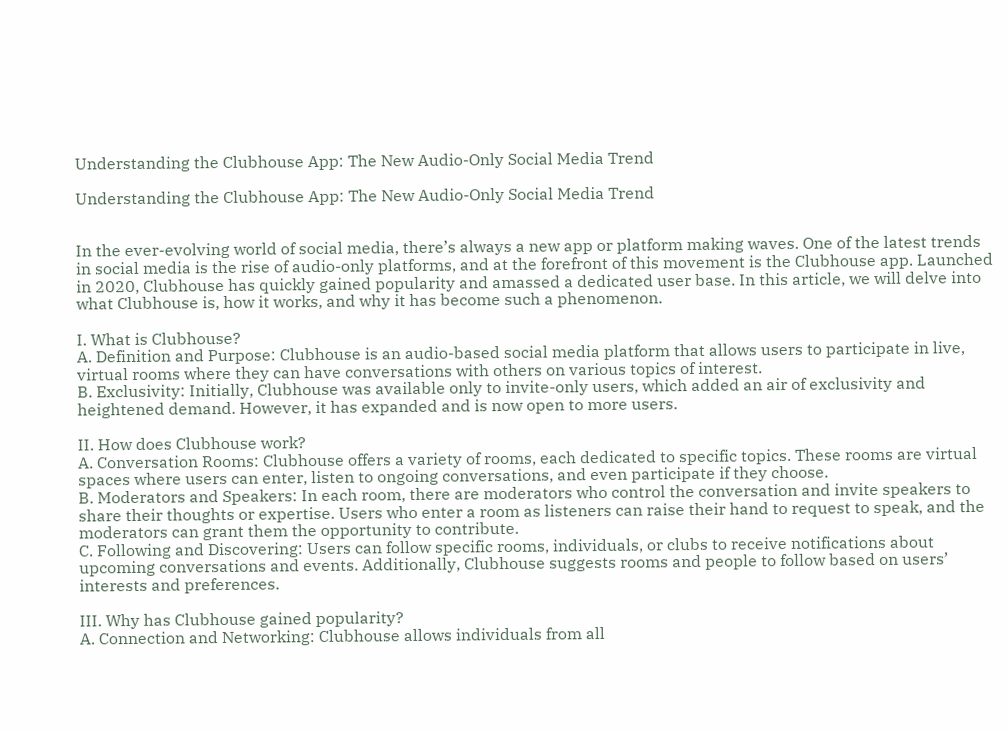Understanding the Clubhouse App: The New Audio-Only Social Media Trend

Understanding the Clubhouse App: The New Audio-Only Social Media Trend


In the ever-evolving world of social media, there’s always a new app or platform making waves. One of the latest trends in social media is the rise of audio-only platforms, and at the forefront of this movement is the Clubhouse app. Launched in 2020, Clubhouse has quickly gained popularity and amassed a dedicated user base. In this article, we will delve into what Clubhouse is, how it works, and why it has become such a phenomenon.

I. What is Clubhouse?
A. Definition and Purpose: Clubhouse is an audio-based social media platform that allows users to participate in live, virtual rooms where they can have conversations with others on various topics of interest.
B. Exclusivity: Initially, Clubhouse was available only to invite-only users, which added an air of exclusivity and heightened demand. However, it has expanded and is now open to more users.

II. How does Clubhouse work?
A. Conversation Rooms: Clubhouse offers a variety of rooms, each dedicated to specific topics. These rooms are virtual spaces where users can enter, listen to ongoing conversations, and even participate if they choose.
B. Moderators and Speakers: In each room, there are moderators who control the conversation and invite speakers to share their thoughts or expertise. Users who enter a room as listeners can raise their hand to request to speak, and the moderators can grant them the opportunity to contribute.
C. Following and Discovering: Users can follow specific rooms, individuals, or clubs to receive notifications about upcoming conversations and events. Additionally, Clubhouse suggests rooms and people to follow based on users’ interests and preferences.

III. Why has Clubhouse gained popularity?
A. Connection and Networking: Clubhouse allows individuals from all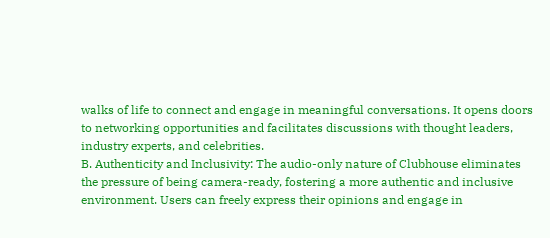walks of life to connect and engage in meaningful conversations. It opens doors to networking opportunities and facilitates discussions with thought leaders, industry experts, and celebrities.
B. Authenticity and Inclusivity: The audio-only nature of Clubhouse eliminates the pressure of being camera-ready, fostering a more authentic and inclusive environment. Users can freely express their opinions and engage in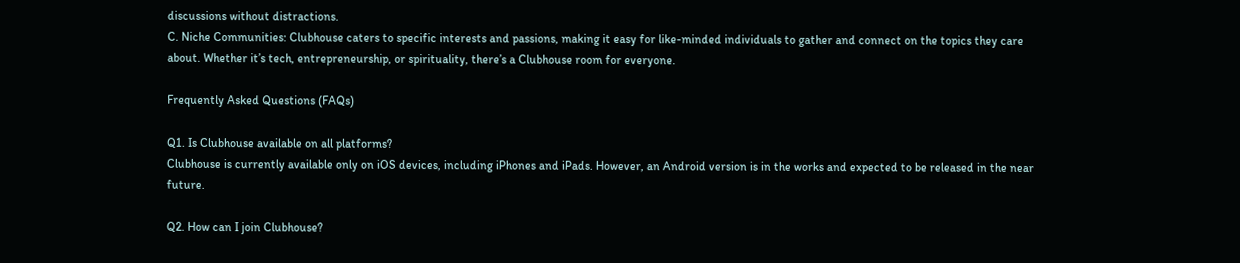discussions without distractions.
C. Niche Communities: Clubhouse caters to specific interests and passions, making it easy for like-minded individuals to gather and connect on the topics they care about. Whether it’s tech, entrepreneurship, or spirituality, there’s a Clubhouse room for everyone.

Frequently Asked Questions (FAQs)

Q1. Is Clubhouse available on all platforms?
Clubhouse is currently available only on iOS devices, including iPhones and iPads. However, an Android version is in the works and expected to be released in the near future.

Q2. How can I join Clubhouse?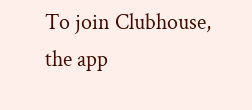To join Clubhouse, the app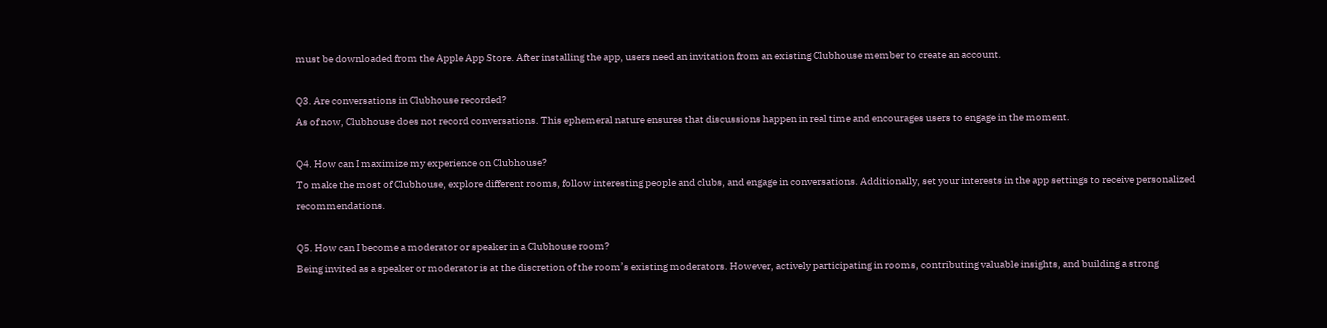must be downloaded from the Apple App Store. After installing the app, users need an invitation from an existing Clubhouse member to create an account.

Q3. Are conversations in Clubhouse recorded?
As of now, Clubhouse does not record conversations. This ephemeral nature ensures that discussions happen in real time and encourages users to engage in the moment.

Q4. How can I maximize my experience on Clubhouse?
To make the most of Clubhouse, explore different rooms, follow interesting people and clubs, and engage in conversations. Additionally, set your interests in the app settings to receive personalized recommendations.

Q5. How can I become a moderator or speaker in a Clubhouse room?
Being invited as a speaker or moderator is at the discretion of the room’s existing moderators. However, actively participating in rooms, contributing valuable insights, and building a strong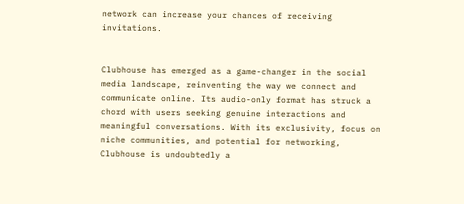network can increase your chances of receiving invitations.


Clubhouse has emerged as a game-changer in the social media landscape, reinventing the way we connect and communicate online. Its audio-only format has struck a chord with users seeking genuine interactions and meaningful conversations. With its exclusivity, focus on niche communities, and potential for networking, Clubhouse is undoubtedly a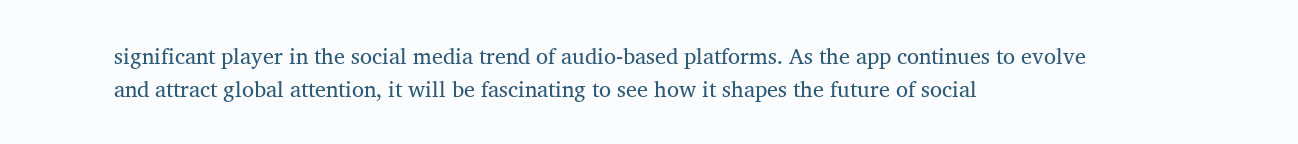significant player in the social media trend of audio-based platforms. As the app continues to evolve and attract global attention, it will be fascinating to see how it shapes the future of social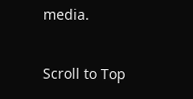media.

Scroll to Top